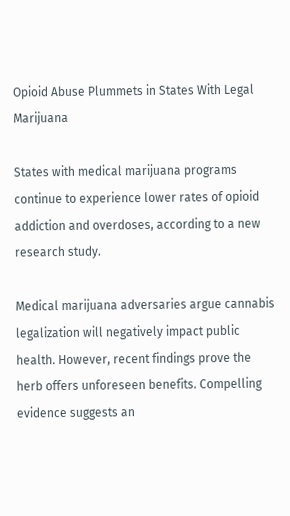Opioid Abuse Plummets in States With Legal Marijuana

States with medical marijuana programs continue to experience lower rates of opioid addiction and overdoses, according to a new research study.

Medical marijuana adversaries argue cannabis legalization will negatively impact public health. However, recent findings prove the herb offers unforeseen benefits. Compelling evidence suggests an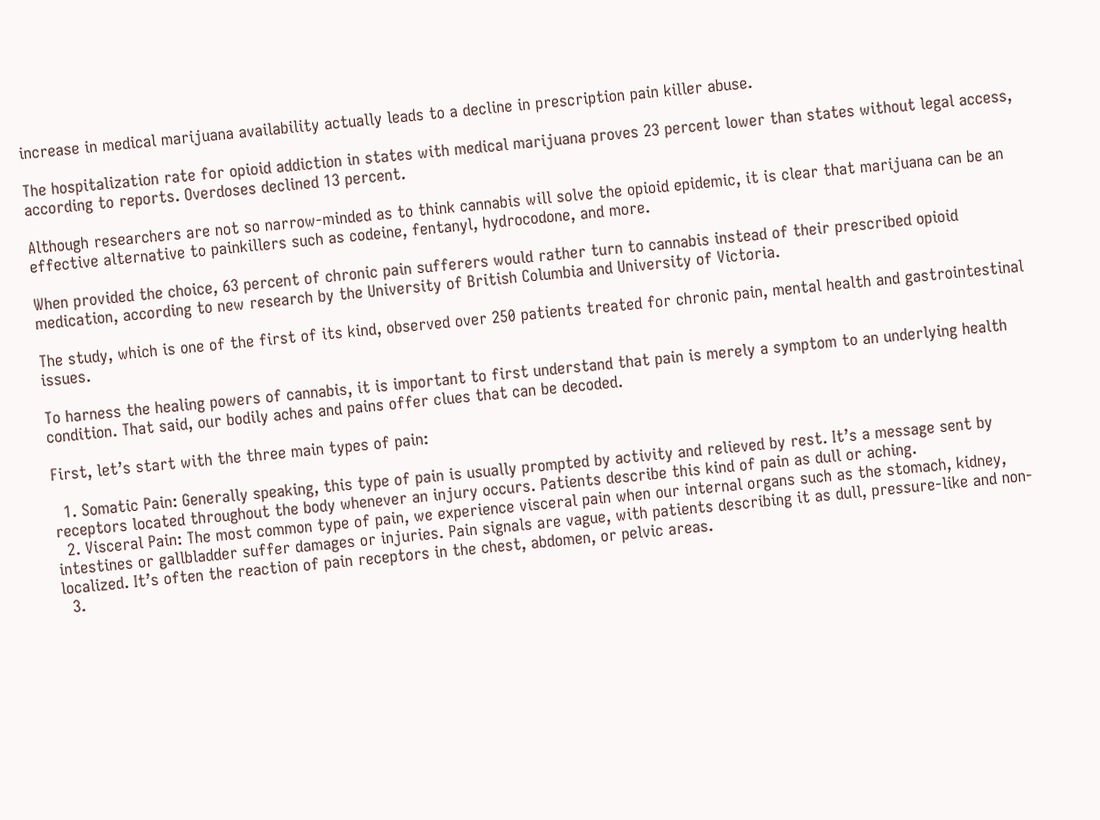increase in medical marijuana availability actually leads to a decline in prescription pain killer abuse.

The hospitalization rate for opioid addiction in states with medical marijuana proves 23 percent lower than states without legal access, according to reports. Overdoses declined 13 percent.

Although researchers are not so narrow-minded as to think cannabis will solve the opioid epidemic, it is clear that marijuana can be an effective alternative to painkillers such as codeine, fentanyl, hydrocodone, and more.

When provided the choice, 63 percent of chronic pain sufferers would rather turn to cannabis instead of their prescribed opioid medication, according to new research by the University of British Columbia and University of Victoria.

The study, which is one of the first of its kind, observed over 250 patients treated for chronic pain, mental health and gastrointestinal issues.

To harness the healing powers of cannabis, it is important to first understand that pain is merely a symptom to an underlying health condition. That said, our bodily aches and pains offer clues that can be decoded.

First, let’s start with the three main types of pain:

  1. Somatic Pain: Generally speaking, this type of pain is usually prompted by activity and relieved by rest. It’s a message sent by receptors located throughout the body whenever an injury occurs. Patients describe this kind of pain as dull or aching.
  2. Visceral Pain: The most common type of pain, we experience visceral pain when our internal organs such as the stomach, kidney, intestines or gallbladder suffer damages or injuries. Pain signals are vague, with patients describing it as dull, pressure-like and non-localized. It’s often the reaction of pain receptors in the chest, abdomen, or pelvic areas.
  3.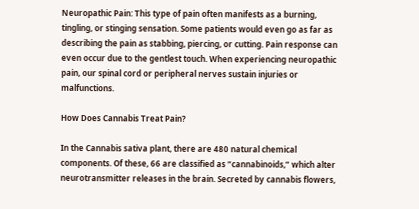Neuropathic Pain: This type of pain often manifests as a burning, tingling, or stinging sensation. Some patients would even go as far as describing the pain as stabbing, piercing, or cutting. Pain response can even occur due to the gentlest touch. When experiencing neuropathic pain, our spinal cord or peripheral nerves sustain injuries or malfunctions.

How Does Cannabis Treat Pain?

In the Cannabis sativa plant, there are 480 natural chemical components. Of these, 66 are classified as “cannabinoids,” which alter neurotransmitter releases in the brain. Secreted by cannabis flowers,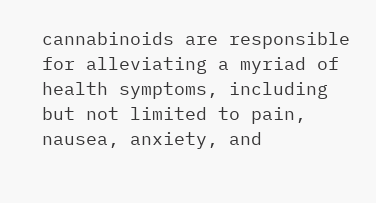cannabinoids are responsible for alleviating a myriad of health symptoms, including but not limited to pain, nausea, anxiety, and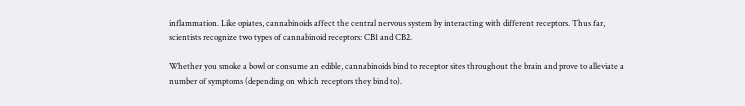inflammation. Like opiates, cannabinoids affect the central nervous system by interacting with different receptors. Thus far, scientists recognize two types of cannabinoid receptors: CB1 and CB2.

Whether you smoke a bowl or consume an edible, cannabinoids bind to receptor sites throughout the brain and prove to alleviate a number of symptoms (depending on which receptors they bind to).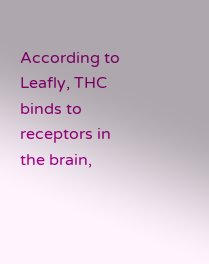According to Leafly, THC binds to receptors in the brain,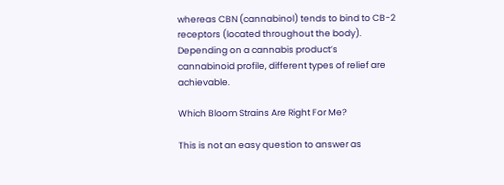whereas CBN (cannabinol) tends to bind to CB-2 receptors (located throughout the body). Depending on a cannabis product’s cannabinoid profile, different types of relief are achievable.

Which Bloom Strains Are Right For Me?

This is not an easy question to answer as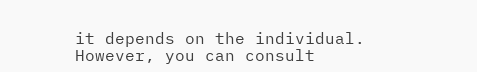it depends on the individual. However, you can consult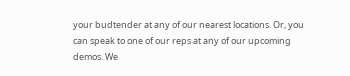your budtender at any of our nearest locations. Or, you can speak to one of our reps at any of our upcoming demos. We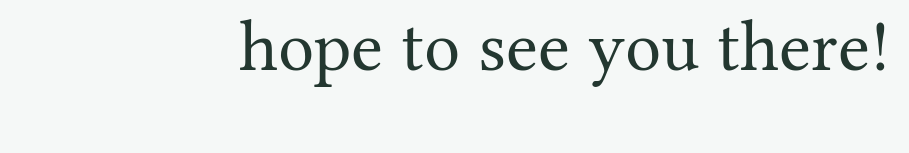hope to see you there!